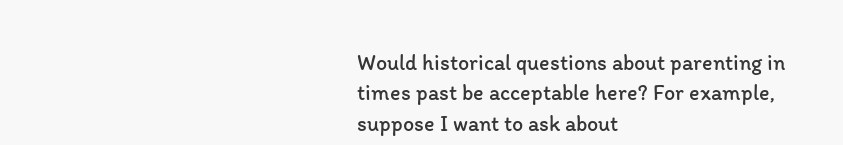Would historical questions about parenting in times past be acceptable here? For example, suppose I want to ask about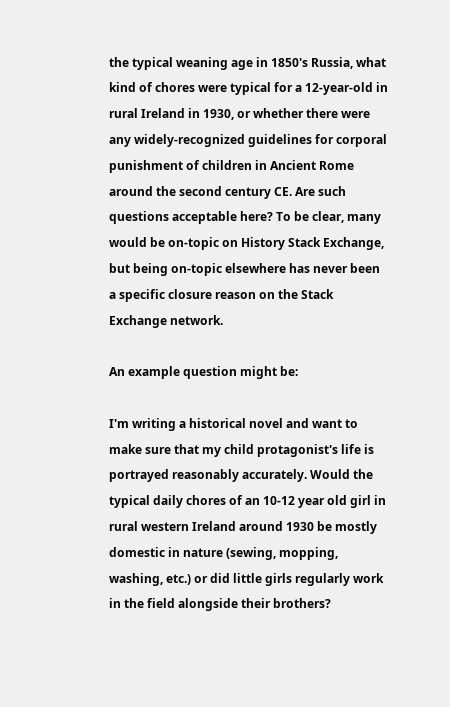the typical weaning age in 1850's Russia, what kind of chores were typical for a 12-year-old in rural Ireland in 1930, or whether there were any widely-recognized guidelines for corporal punishment of children in Ancient Rome around the second century CE. Are such questions acceptable here? To be clear, many would be on-topic on History Stack Exchange, but being on-topic elsewhere has never been a specific closure reason on the Stack Exchange network.

An example question might be:

I'm writing a historical novel and want to make sure that my child protagonist's life is portrayed reasonably accurately. Would the typical daily chores of an 10-12 year old girl in rural western Ireland around 1930 be mostly domestic in nature (sewing, mopping, washing, etc.) or did little girls regularly work in the field alongside their brothers?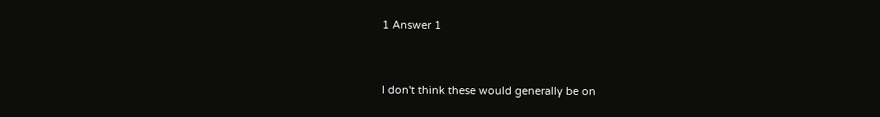1 Answer 1


I don't think these would generally be on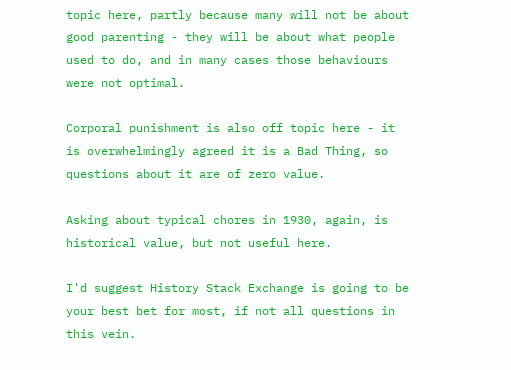topic here, partly because many will not be about good parenting - they will be about what people used to do, and in many cases those behaviours were not optimal.

Corporal punishment is also off topic here - it is overwhelmingly agreed it is a Bad Thing, so questions about it are of zero value.

Asking about typical chores in 1930, again, is historical value, but not useful here.

I'd suggest History Stack Exchange is going to be your best bet for most, if not all questions in this vein.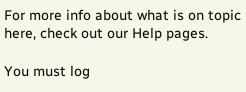For more info about what is on topic here, check out our Help pages.

You must log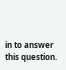in to answer this question.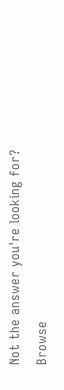Not the answer you're looking for? Browse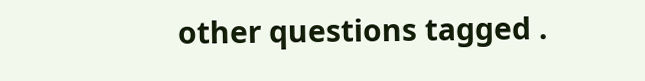other questions tagged .